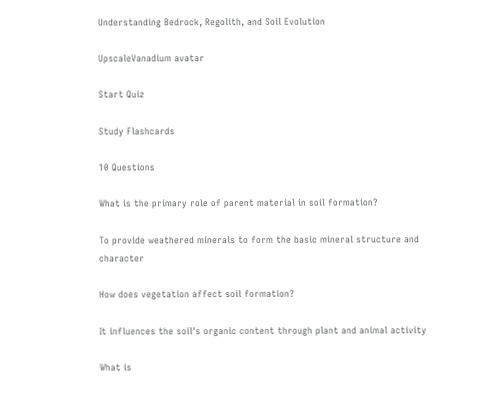Understanding Bedrock, Regolith, and Soil Evolution

UpscaleVanadium avatar

Start Quiz

Study Flashcards

10 Questions

What is the primary role of parent material in soil formation?

To provide weathered minerals to form the basic mineral structure and character

How does vegetation affect soil formation?

It influences the soil's organic content through plant and animal activity

What is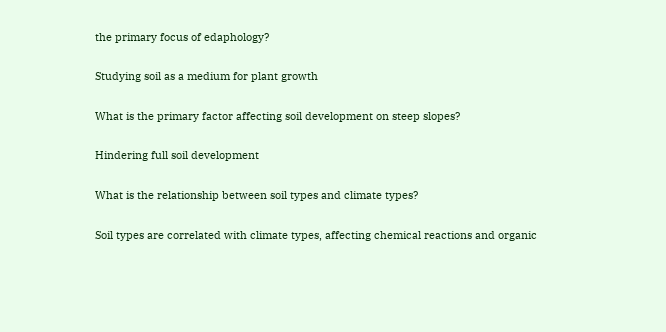the primary focus of edaphology?

Studying soil as a medium for plant growth

What is the primary factor affecting soil development on steep slopes?

Hindering full soil development

What is the relationship between soil types and climate types?

Soil types are correlated with climate types, affecting chemical reactions and organic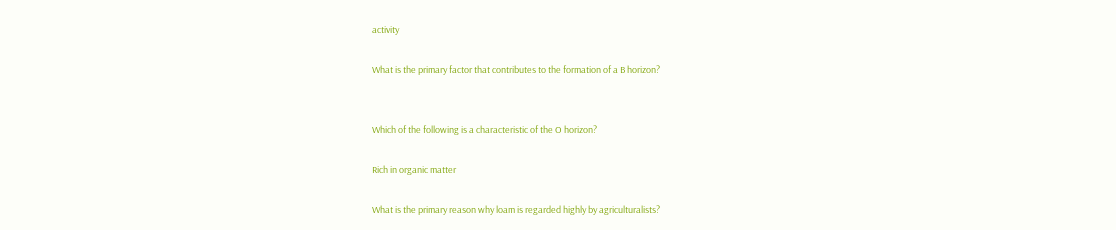activity

What is the primary factor that contributes to the formation of a B horizon?


Which of the following is a characteristic of the O horizon?

Rich in organic matter

What is the primary reason why loam is regarded highly by agriculturalists?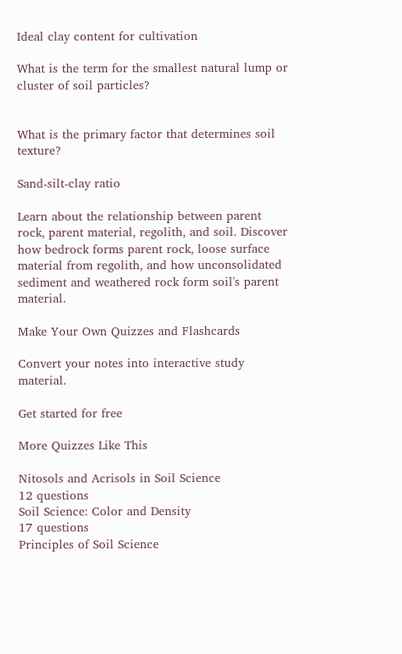Ideal clay content for cultivation

What is the term for the smallest natural lump or cluster of soil particles?


What is the primary factor that determines soil texture?

Sand-silt-clay ratio

Learn about the relationship between parent rock, parent material, regolith, and soil. Discover how bedrock forms parent rock, loose surface material from regolith, and how unconsolidated sediment and weathered rock form soil's parent material.

Make Your Own Quizzes and Flashcards

Convert your notes into interactive study material.

Get started for free

More Quizzes Like This

Nitosols and Acrisols in Soil Science
12 questions
Soil Science: Color and Density
17 questions
Principles of Soil Science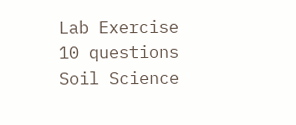Lab Exercise
10 questions
Soil Science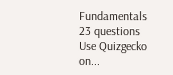Fundamentals
23 questions
Use Quizgecko on...